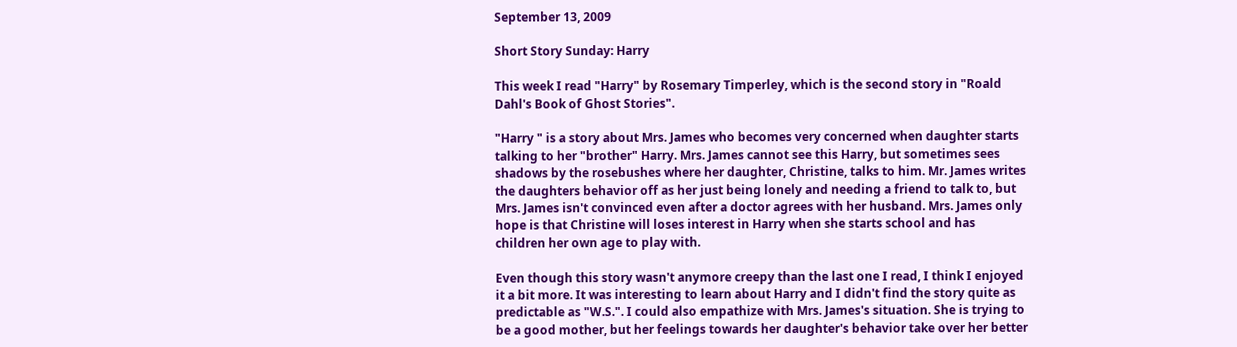September 13, 2009

Short Story Sunday: Harry

This week I read "Harry" by Rosemary Timperley, which is the second story in "Roald Dahl's Book of Ghost Stories".

"Harry " is a story about Mrs. James who becomes very concerned when daughter starts talking to her "brother" Harry. Mrs. James cannot see this Harry, but sometimes sees shadows by the rosebushes where her daughter, Christine, talks to him. Mr. James writes the daughters behavior off as her just being lonely and needing a friend to talk to, but Mrs. James isn't convinced even after a doctor agrees with her husband. Mrs. James only hope is that Christine will loses interest in Harry when she starts school and has children her own age to play with.

Even though this story wasn't anymore creepy than the last one I read, I think I enjoyed it a bit more. It was interesting to learn about Harry and I didn't find the story quite as predictable as "W.S.". I could also empathize with Mrs. James's situation. She is trying to be a good mother, but her feelings towards her daughter's behavior take over her better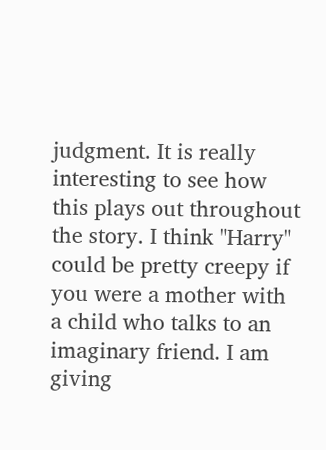judgment. It is really interesting to see how this plays out throughout the story. I think "Harry" could be pretty creepy if you were a mother with a child who talks to an imaginary friend. I am giving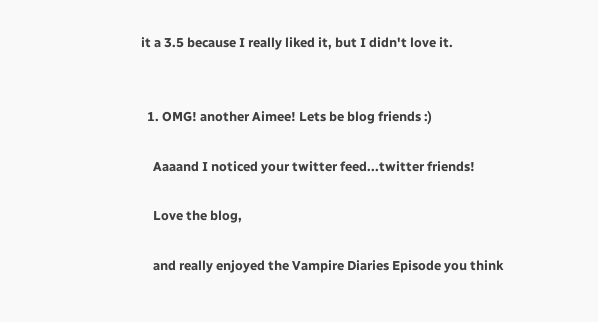it a 3.5 because I really liked it, but I didn't love it.


  1. OMG! another Aimee! Lets be blog friends :)

    Aaaand I noticed your twitter feed...twitter friends!

    Love the blog,

    and really enjoyed the Vampire Diaries Episode you think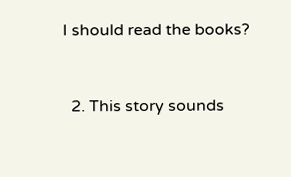I should read the books?


  2. This story sounds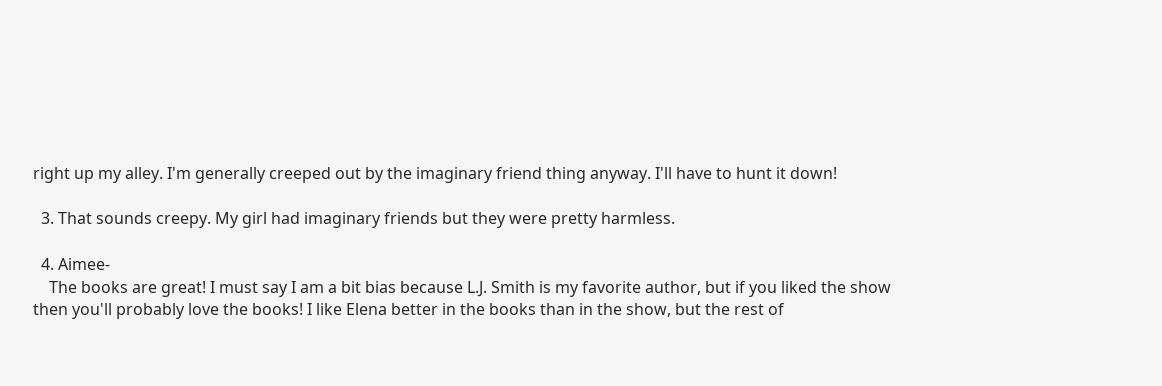right up my alley. I'm generally creeped out by the imaginary friend thing anyway. I'll have to hunt it down!

  3. That sounds creepy. My girl had imaginary friends but they were pretty harmless.

  4. Aimee-
    The books are great! I must say I am a bit bias because L.J. Smith is my favorite author, but if you liked the show then you'll probably love the books! I like Elena better in the books than in the show, but the rest of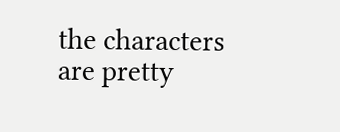the characters are pretty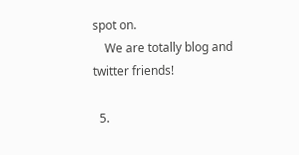spot on.
    We are totally blog and twitter friends!

  5.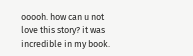ooooh. how can u not love this story? it was incredible in my book.